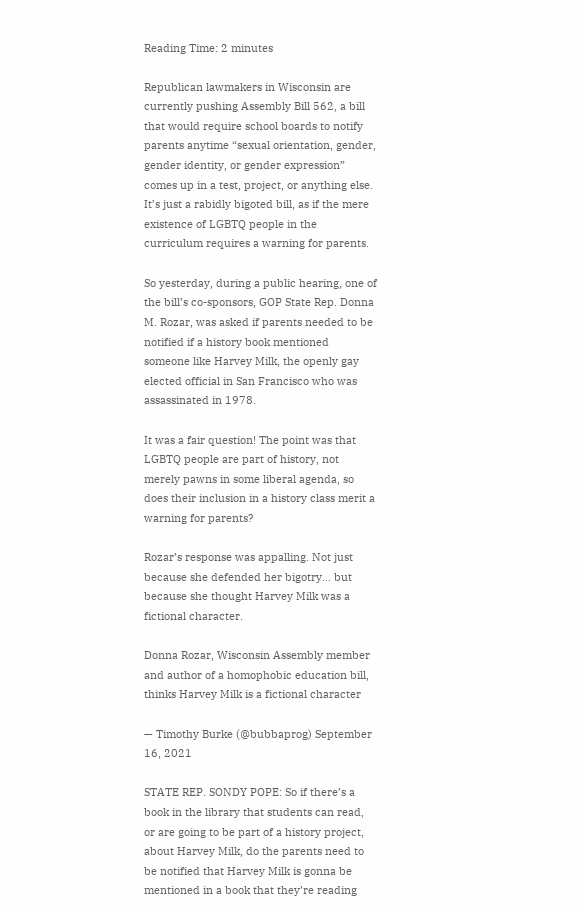Reading Time: 2 minutes

Republican lawmakers in Wisconsin are currently pushing Assembly Bill 562, a bill that would require school boards to notify parents anytime “sexual orientation, gender, gender identity, or gender expression” comes up in a test, project, or anything else. It’s just a rabidly bigoted bill, as if the mere existence of LGBTQ people in the curriculum requires a warning for parents.

So yesterday, during a public hearing, one of the bill’s co-sponsors, GOP State Rep. Donna M. Rozar, was asked if parents needed to be notified if a history book mentioned someone like Harvey Milk, the openly gay elected official in San Francisco who was assassinated in 1978.

It was a fair question! The point was that LGBTQ people are part of history, not merely pawns in some liberal agenda, so does their inclusion in a history class merit a warning for parents?

Rozar’s response was appalling. Not just because she defended her bigotry… but because she thought Harvey Milk was a fictional character.

Donna Rozar, Wisconsin Assembly member and author of a homophobic education bill, thinks Harvey Milk is a fictional character

— Timothy Burke (@bubbaprog) September 16, 2021

STATE REP. SONDY POPE: So if there’s a book in the library that students can read, or are going to be part of a history project, about Harvey Milk, do the parents need to be notified that Harvey Milk is gonna be mentioned in a book that they’re reading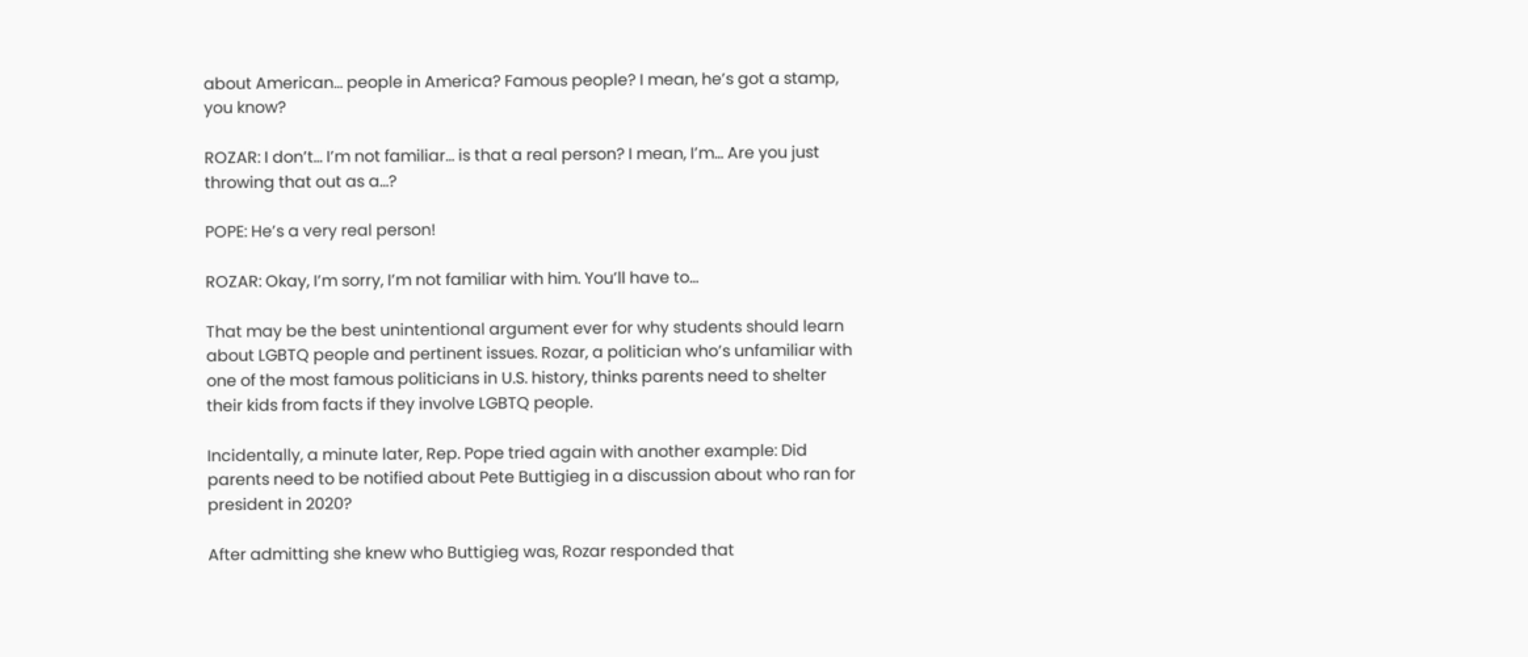about American… people in America? Famous people? I mean, he’s got a stamp, you know?

ROZAR: I don’t… I’m not familiar… is that a real person? I mean, I’m… Are you just throwing that out as a…?

POPE: He’s a very real person!

ROZAR: Okay, I’m sorry, I’m not familiar with him. You’ll have to…

That may be the best unintentional argument ever for why students should learn about LGBTQ people and pertinent issues. Rozar, a politician who’s unfamiliar with one of the most famous politicians in U.S. history, thinks parents need to shelter their kids from facts if they involve LGBTQ people.

Incidentally, a minute later, Rep. Pope tried again with another example: Did parents need to be notified about Pete Buttigieg in a discussion about who ran for president in 2020?

After admitting she knew who Buttigieg was, Rozar responded that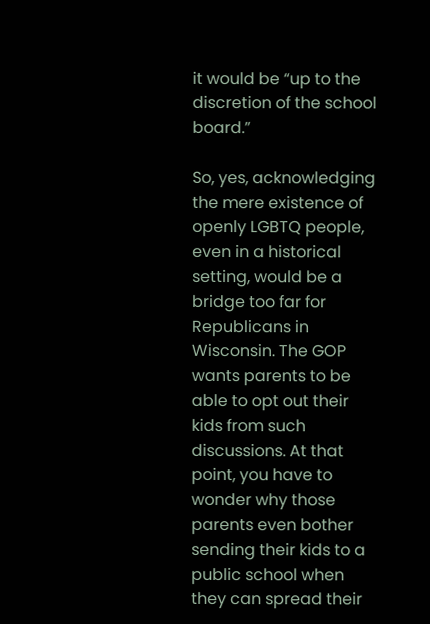it would be “up to the discretion of the school board.”

So, yes, acknowledging the mere existence of openly LGBTQ people, even in a historical setting, would be a bridge too far for Republicans in Wisconsin. The GOP wants parents to be able to opt out their kids from such discussions. At that point, you have to wonder why those parents even bother sending their kids to a public school when they can spread their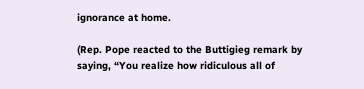ignorance at home.

(Rep. Pope reacted to the Buttigieg remark by saying, “You realize how ridiculous all of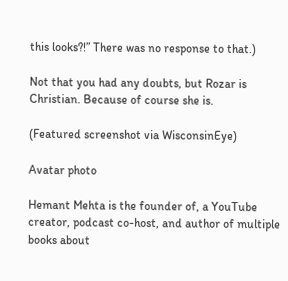this looks?!” There was no response to that.)

Not that you had any doubts, but Rozar is Christian. Because of course she is.

(Featured screenshot via WisconsinEye)

Avatar photo

Hemant Mehta is the founder of, a YouTube creator, podcast co-host, and author of multiple books about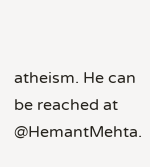atheism. He can be reached at @HemantMehta.